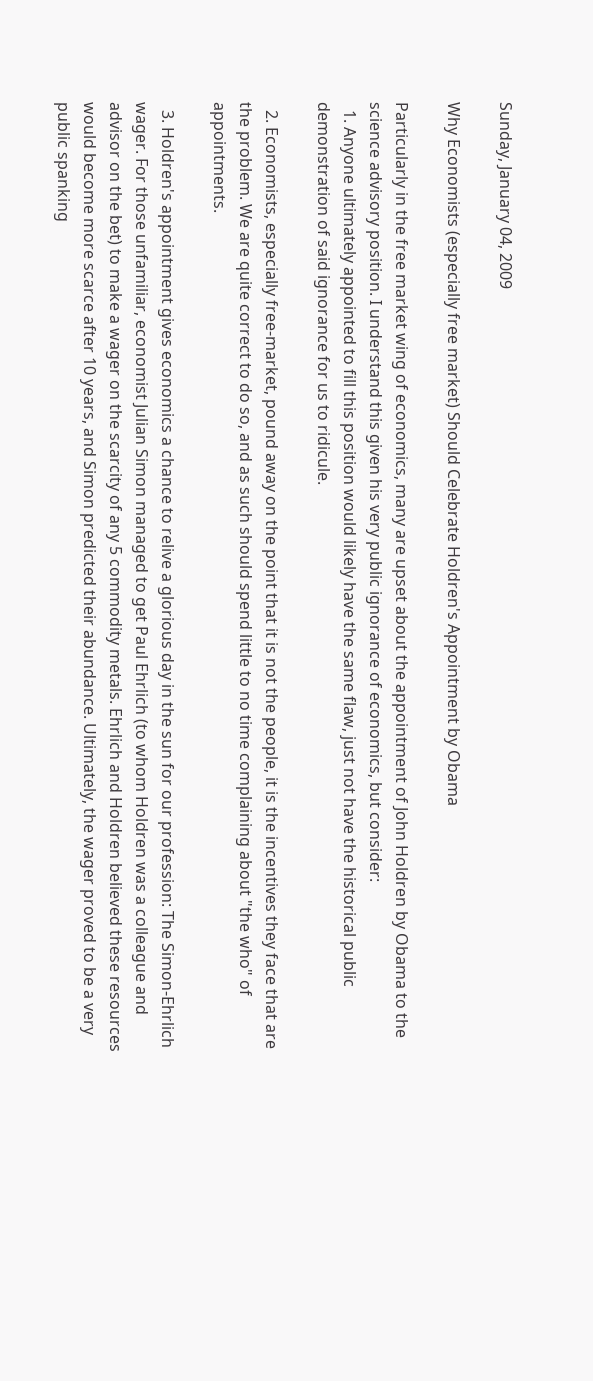Sunday, January 04, 2009

Why Economists (especially free market) Should Celebrate Holdren's Appointment by Obama

Particularly in the free market wing of economics, many are upset about the appointment of John Holdren by Obama to the science advisory position. I understand this given his very public ignorance of economics, but consider:
  1. Anyone ultimately appointed to fill this position would likely have the same flaw, just not have the historical public demonstration of said ignorance for us to ridicule.

  2. Economists, especially free-market, pound away on the point that it is not the people, it is the incentives they face that are the problem. We are quite correct to do so, and as such should spend little to no time complaining about "the who" of appointments.

  3. Holdren's appointment gives economics a chance to relive a glorious day in the sun for our profession: The Simon-Ehrlich wager. For those unfamiliar, economist Julian Simon managed to get Paul Ehrlich (to whom Holdren was a colleague and advisor on the bet) to make a wager on the scarcity of any 5 commodity metals. Ehrlich and Holdren believed these resources would become more scarce after 10 years, and Simon predicted their abundance. Ultimately, the wager proved to be a very public spanking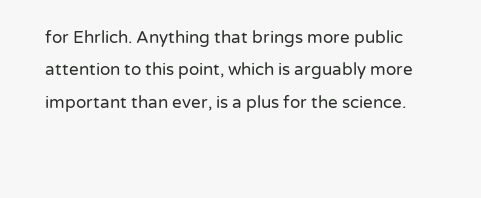for Ehrlich. Anything that brings more public attention to this point, which is arguably more important than ever, is a plus for the science.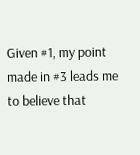Given #1, my point made in #3 leads me to believe that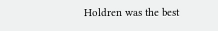Holdren was the best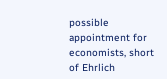possible appointment for economists, short of Ehrlich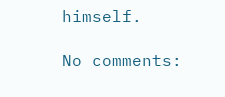himself.

No comments: